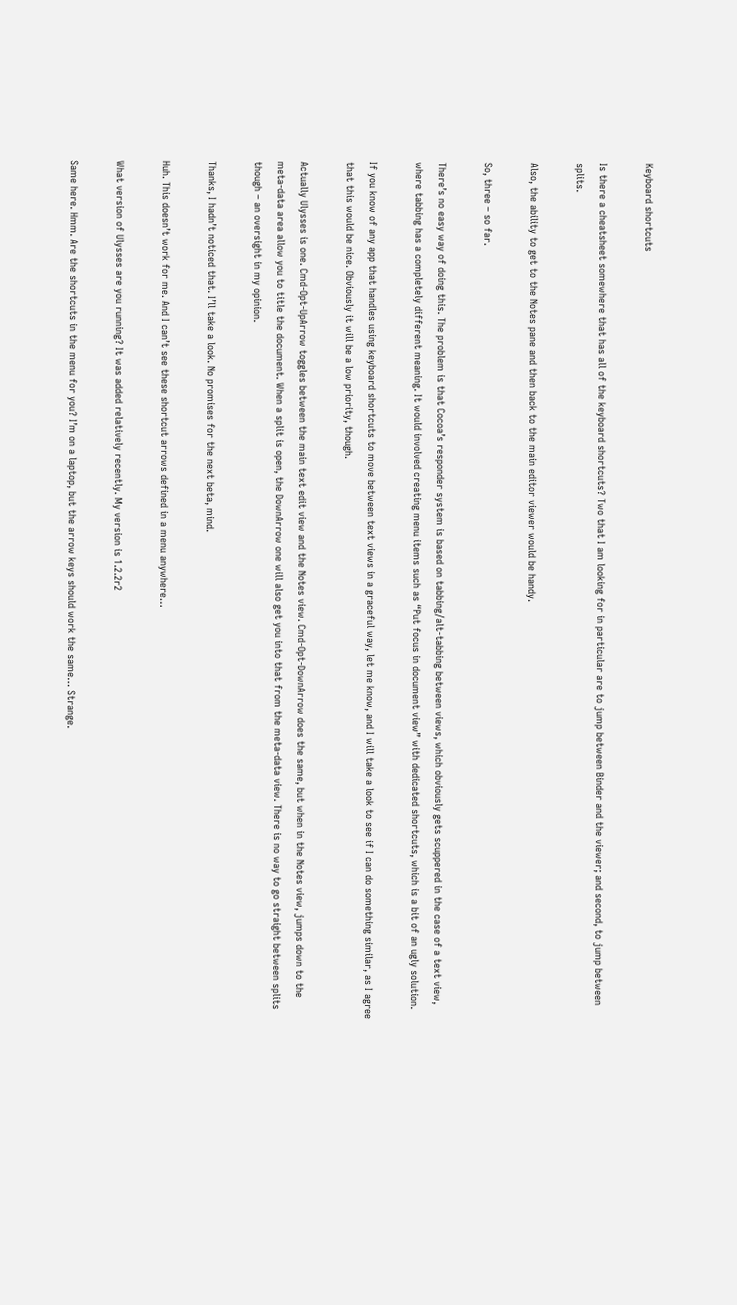Keyboard shortcuts

Is there a cheatsheet somewhere that has all of the keyboard shortcuts? Two that I am looking for in particular are to jump between Binder and the viewer; and second, to jump between splits.

Also, the ability to get to the Notes pane and then back to the main editor viewer would be handy.

So, three – so far.

There’s no easy way of doing this. The problem is that Cocoa’s responder system is based on tabbing/alt-tabbing between views, which obviously gets scuppered in the case of a text view, where tabbing has a completely different meaning. It would involved creating menu items such as “Put focus in document view” with dedicated shortcuts, which is a bit of an ugly solution.

If you know of any app that handles using keyboard shortcuts to move between text views in a graceful way, let me know, and I will take a look to see if I can do something similar, as I agree that this would be nice. Obviously it will be a low priority, though.

Actually Ulysses is one. Cmd-Opt-UpArrow toggles between the main text edit view and the Notes view. Cmd-Opt-DownArrow does the same, but when in the Notes view, jumps down to the meta-data area allow you to title the document. When a split is open, the DownArrow one will also get you into that from the meta-data view. There is no way to go straight between splits though – an oversight in my opinion.

Thanks, I hadn’t noticed that. I’ll take a look. No promises for the next beta, mind.

Huh. This doesn’t work for me. And I can’t see these shortcut arrows defined in a menu anywhere…

What version of Ulysses are you running? It was added relatively recently. My version is 1.2.2r2

Same here. Hmm. Are the shortcuts in the menu for you? I’m on a laptop, but the arrow keys should work the same… Strange.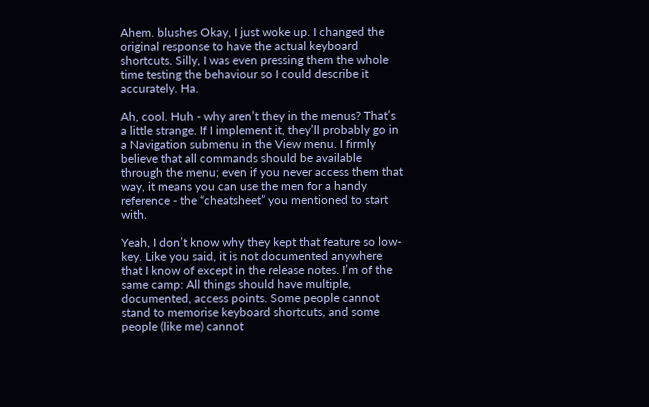Ahem. blushes Okay, I just woke up. I changed the original response to have the actual keyboard shortcuts. Silly, I was even pressing them the whole time testing the behaviour so I could describe it accurately. Ha.

Ah, cool. Huh - why aren’t they in the menus? That’s a little strange. If I implement it, they’ll probably go in a Navigation submenu in the View menu. I firmly believe that all commands should be available through the menu; even if you never access them that way, it means you can use the men for a handy reference - the “cheatsheet” you mentioned to start with.

Yeah, I don’t know why they kept that feature so low-key. Like you said, it is not documented anywhere that I know of except in the release notes. I’m of the same camp: All things should have multiple, documented, access points. Some people cannot stand to memorise keyboard shortcuts, and some people (like me) cannot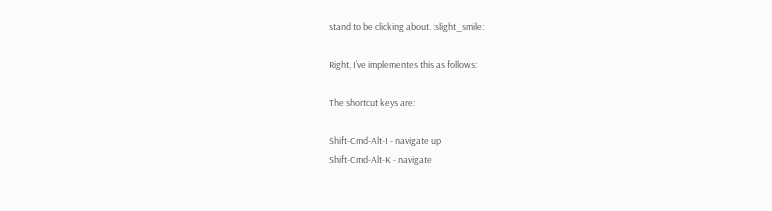stand to be clicking about. :slight_smile:

Right, I’ve implementes this as follows:

The shortcut keys are:

Shift-Cmd-Alt-I - navigate up
Shift-Cmd-Alt-K - navigate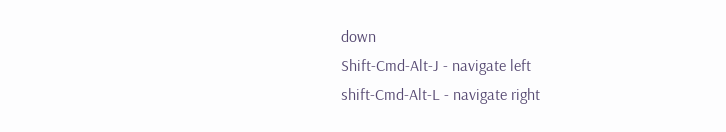down
Shift-Cmd-Alt-J - navigate left
shift-Cmd-Alt-L - navigate right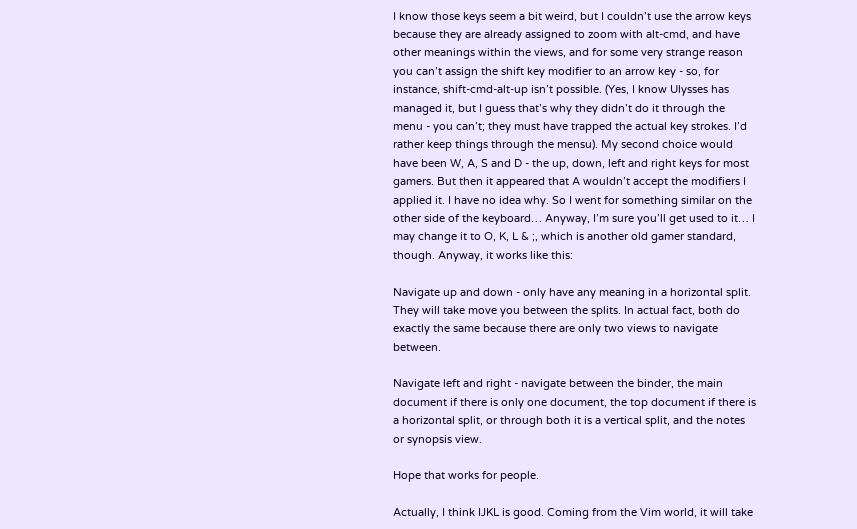I know those keys seem a bit weird, but I couldn’t use the arrow keys because they are already assigned to zoom with alt-cmd, and have other meanings within the views, and for some very strange reason you can’t assign the shift key modifier to an arrow key - so, for instance, shift-cmd-alt-up isn’t possible. (Yes, I know Ulysses has managed it, but I guess that’s why they didn’t do it through the menu - you can’t; they must have trapped the actual key strokes. I’d rather keep things through the mensu). My second choice would have been W, A, S and D - the up, down, left and right keys for most gamers. But then it appeared that A wouldn’t accept the modifiers I applied it. I have no idea why. So I went for something similar on the other side of the keyboard… Anyway, I’m sure you’ll get used to it… I may change it to O, K, L & ;, which is another old gamer standard, though. Anyway, it works like this:

Navigate up and down - only have any meaning in a horizontal split. They will take move you between the splits. In actual fact, both do exactly the same because there are only two views to navigate between.

Navigate left and right - navigate between the binder, the main document if there is only one document, the top document if there is a horizontal split, or through both it is a vertical split, and the notes or synopsis view.

Hope that works for people.

Actually, I think IJKL is good. Coming from the Vim world, it will take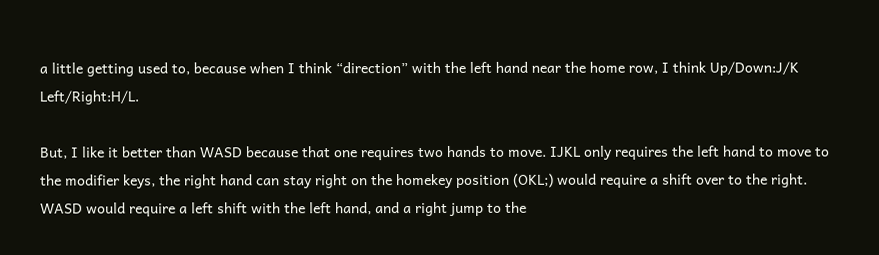a little getting used to, because when I think “direction” with the left hand near the home row, I think Up/Down:J/K Left/Right:H/L.

But, I like it better than WASD because that one requires two hands to move. IJKL only requires the left hand to move to the modifier keys, the right hand can stay right on the homekey position (OKL;) would require a shift over to the right. WASD would require a left shift with the left hand, and a right jump to the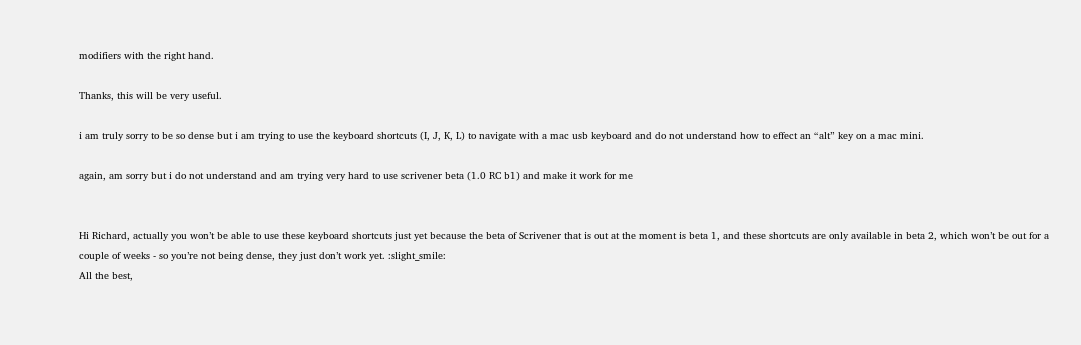modifiers with the right hand.

Thanks, this will be very useful.

i am truly sorry to be so dense but i am trying to use the keyboard shortcuts (I, J, K, L) to navigate with a mac usb keyboard and do not understand how to effect an “alt” key on a mac mini.

again, am sorry but i do not understand and am trying very hard to use scrivener beta (1.0 RC b1) and make it work for me


Hi Richard, actually you won’t be able to use these keyboard shortcuts just yet because the beta of Scrivener that is out at the moment is beta 1, and these shortcuts are only available in beta 2, which won’t be out for a couple of weeks - so you’re not being dense, they just don’t work yet. :slight_smile:
All the best,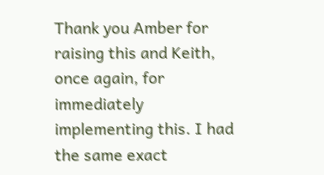Thank you Amber for raising this and Keith, once again, for immediately implementing this. I had the same exact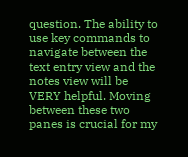question. The ability to use key commands to navigate between the text entry view and the notes view will be VERY helpful. Moving between these two panes is crucial for my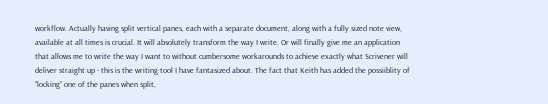workflow. Actually having split vertical panes, each with a separate document, along with a fully sized note view, available at all times is crucial. It will absolutely transform the way I write. Or will finally give me an application that allows me to write the way I want to without cumbersome workarounds to achieve exactly what Scrivener will deliver straight up - this is the writing tool I have fantasized about. The fact that Keith has added the possiiblity of “locking” one of the panes when split,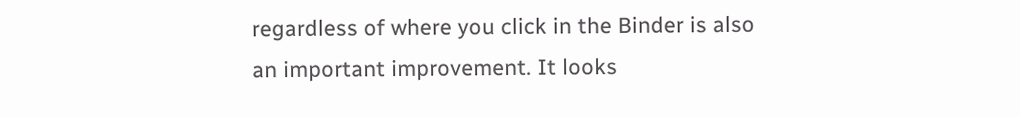regardless of where you click in the Binder is also an important improvement. It looks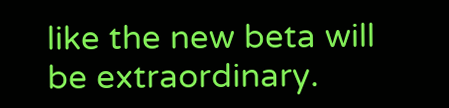like the new beta will be extraordinary.